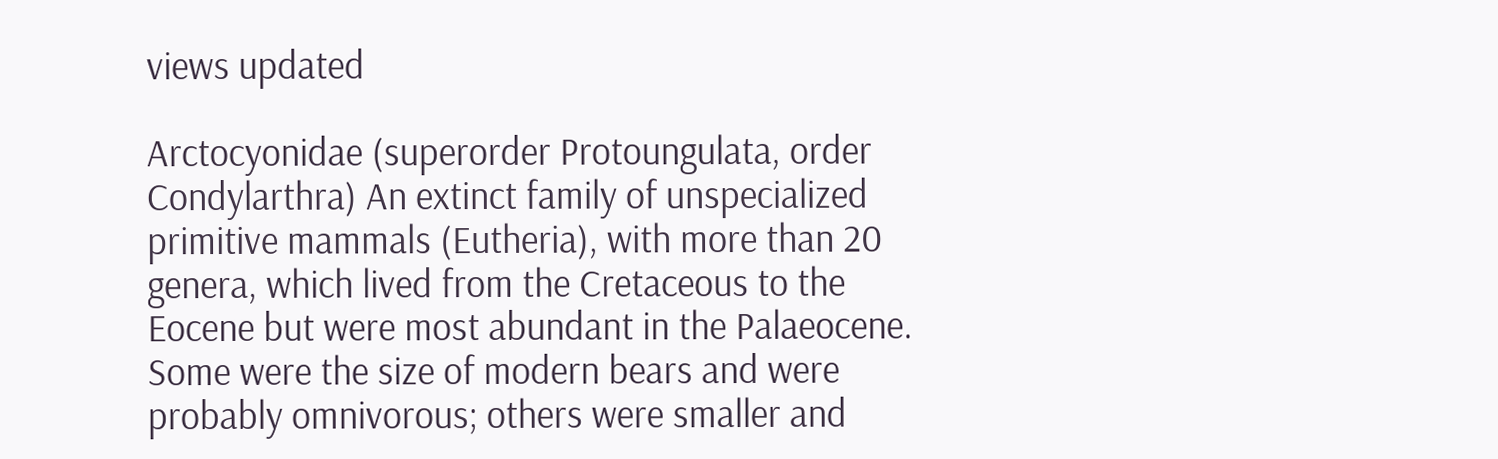views updated

Arctocyonidae (superorder Protoungulata, order Condylarthra) An extinct family of unspecialized primitive mammals (Eutheria), with more than 20 genera, which lived from the Cretaceous to the Eocene but were most abundant in the Palaeocene. Some were the size of modern bears and were probably omnivorous; others were smaller and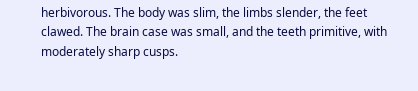herbivorous. The body was slim, the limbs slender, the feet clawed. The brain case was small, and the teeth primitive, with moderately sharp cusps.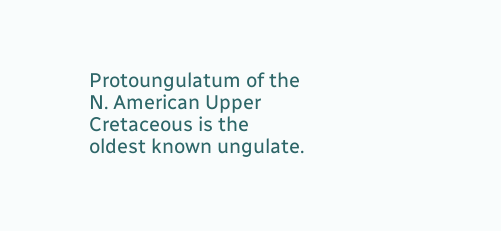Protoungulatum of the N. American Upper Cretaceous is the oldest known ungulate.